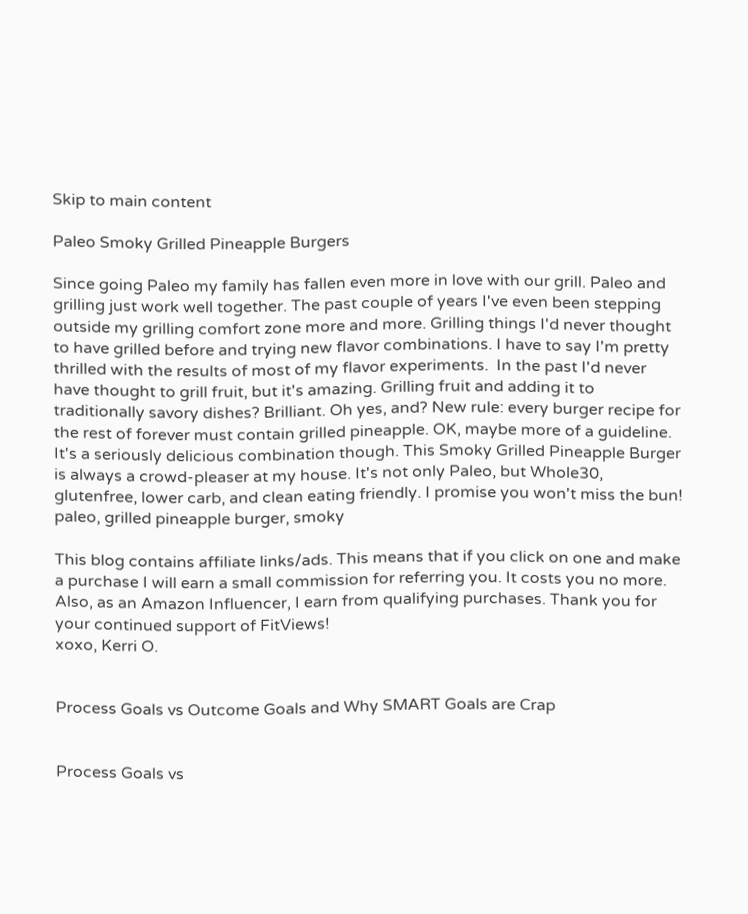Skip to main content

Paleo Smoky Grilled Pineapple Burgers

Since going Paleo my family has fallen even more in love with our grill. Paleo and grilling just work well together. The past couple of years I've even been stepping outside my grilling comfort zone more and more. Grilling things I'd never thought to have grilled before and trying new flavor combinations. I have to say I'm pretty thrilled with the results of most of my flavor experiments.  In the past I'd never have thought to grill fruit, but it's amazing. Grilling fruit and adding it to traditionally savory dishes? Brilliant. Oh yes, and? New rule: every burger recipe for the rest of forever must contain grilled pineapple. OK, maybe more of a guideline. It's a seriously delicious combination though. This Smoky Grilled Pineapple Burger is always a crowd-pleaser at my house. It's not only Paleo, but Whole30, glutenfree, lower carb, and clean eating friendly. I promise you won't miss the bun!  paleo, grilled pineapple burger, smoky

This blog contains affiliate links/ads. This means that if you click on one and make a purchase I will earn a small commission for referring you. It costs you no more. Also, as an Amazon Influencer, I earn from qualifying purchases. Thank you for your continued support of FitViews!
xoxo, Kerri O.


Process Goals vs Outcome Goals and Why SMART Goals are Crap


Process Goals vs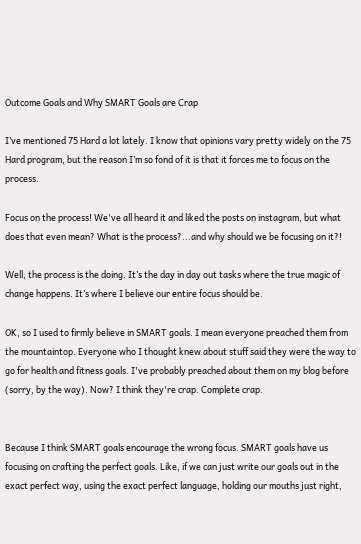Outcome Goals and Why SMART Goals are Crap

I’ve mentioned 75 Hard a lot lately. I know that opinions vary pretty widely on the 75 Hard program, but the reason I’m so fond of it is that it forces me to focus on the process.

Focus on the process! We've all heard it and liked the posts on instagram, but what does that even mean? What is the process?...and why should we be focusing on it?!

Well, the process is the doing. It’s the day in day out tasks where the true magic of change happens. It’s where I believe our entire focus should be.

OK, so I used to firmly believe in SMART goals. I mean everyone preached them from the mountaintop. Everyone who I thought knew about stuff said they were the way to go for health and fitness goals. I've probably preached about them on my blog before (sorry, by the way). Now? I think they're crap. Complete crap.


Because I think SMART goals encourage the wrong focus. SMART goals have us focusing on crafting the perfect goals. Like, if we can just write our goals out in the exact perfect way, using the exact perfect language, holding our mouths just right,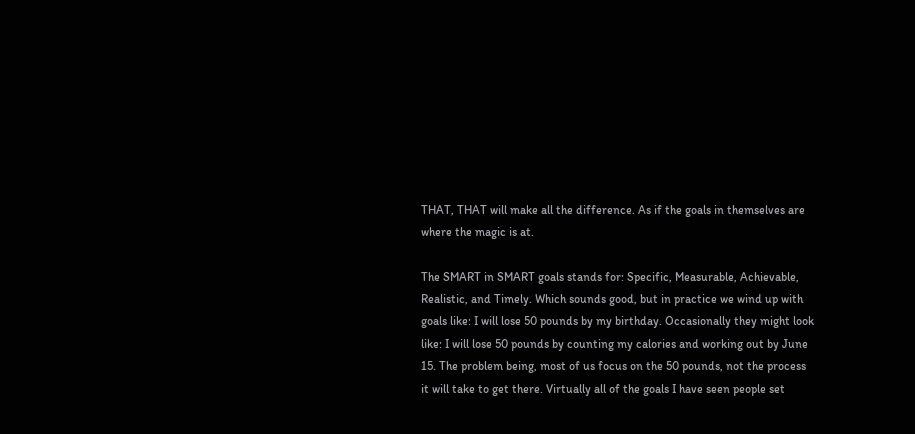THAT, THAT will make all the difference. As if the goals in themselves are where the magic is at.

The SMART in SMART goals stands for: Specific, Measurable, Achievable, Realistic, and Timely. Which sounds good, but in practice we wind up with goals like: I will lose 50 pounds by my birthday. Occasionally they might look like: I will lose 50 pounds by counting my calories and working out by June 15. The problem being, most of us focus on the 50 pounds, not the process it will take to get there. Virtually all of the goals I have seen people set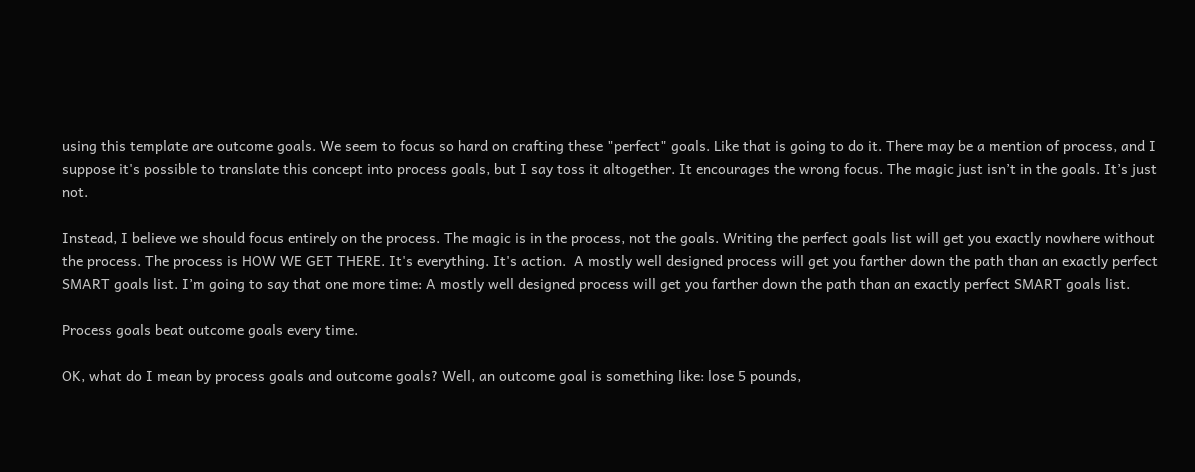using this template are outcome goals. We seem to focus so hard on crafting these "perfect" goals. Like that is going to do it. There may be a mention of process, and I suppose it's possible to translate this concept into process goals, but I say toss it altogether. It encourages the wrong focus. The magic just isn’t in the goals. It’s just not.

Instead, I believe we should focus entirely on the process. The magic is in the process, not the goals. Writing the perfect goals list will get you exactly nowhere without the process. The process is HOW WE GET THERE. It's everything. It's action.  A mostly well designed process will get you farther down the path than an exactly perfect SMART goals list. I’m going to say that one more time: A mostly well designed process will get you farther down the path than an exactly perfect SMART goals list.

Process goals beat outcome goals every time.

OK, what do I mean by process goals and outcome goals? Well, an outcome goal is something like: lose 5 pounds,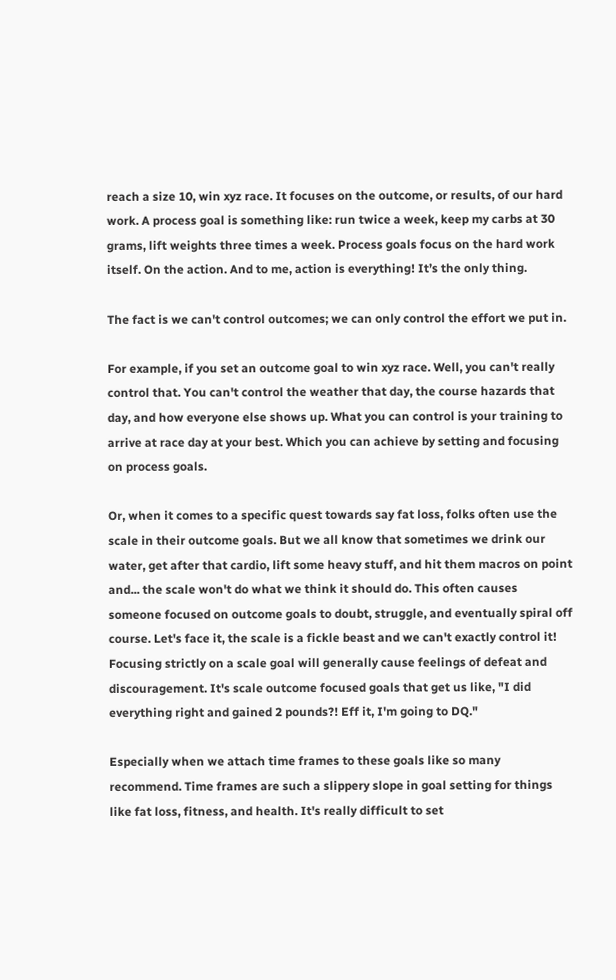reach a size 10, win xyz race. It focuses on the outcome, or results, of our hard work. A process goal is something like: run twice a week, keep my carbs at 30 grams, lift weights three times a week. Process goals focus on the hard work itself. On the action. And to me, action is everything! It’s the only thing.

The fact is we can't control outcomes; we can only control the effort we put in.

For example, if you set an outcome goal to win xyz race. Well, you can't really control that. You can't control the weather that day, the course hazards that day, and how everyone else shows up. What you can control is your training to arrive at race day at your best. Which you can achieve by setting and focusing on process goals.

Or, when it comes to a specific quest towards say fat loss, folks often use the scale in their outcome goals. But we all know that sometimes we drink our water, get after that cardio, lift some heavy stuff, and hit them macros on point and... the scale won't do what we think it should do. This often causes someone focused on outcome goals to doubt, struggle, and eventually spiral off course. Let's face it, the scale is a fickle beast and we can't exactly control it! Focusing strictly on a scale goal will generally cause feelings of defeat and discouragement. It's scale outcome focused goals that get us like, "I did everything right and gained 2 pounds?! Eff it, I'm going to DQ."

Especially when we attach time frames to these goals like so many recommend. Time frames are such a slippery slope in goal setting for things like fat loss, fitness, and health. It's really difficult to set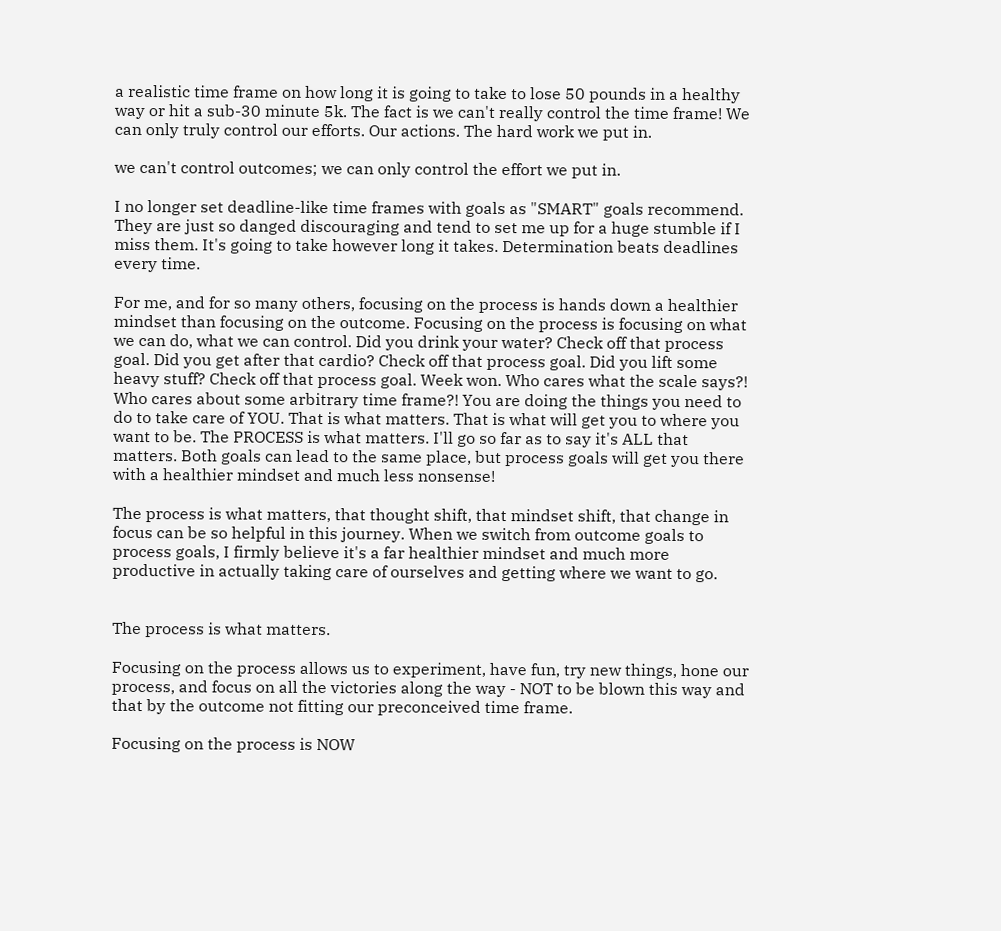a realistic time frame on how long it is going to take to lose 50 pounds in a healthy way or hit a sub-30 minute 5k. The fact is we can't really control the time frame! We can only truly control our efforts. Our actions. The hard work we put in.

we can't control outcomes; we can only control the effort we put in.

I no longer set deadline-like time frames with goals as "SMART" goals recommend. They are just so danged discouraging and tend to set me up for a huge stumble if I miss them. It's going to take however long it takes. Determination beats deadlines every time.

For me, and for so many others, focusing on the process is hands down a healthier mindset than focusing on the outcome. Focusing on the process is focusing on what we can do, what we can control. Did you drink your water? Check off that process goal. Did you get after that cardio? Check off that process goal. Did you lift some heavy stuff? Check off that process goal. Week won. Who cares what the scale says?! Who cares about some arbitrary time frame?! You are doing the things you need to do to take care of YOU. That is what matters. That is what will get you to where you want to be. The PROCESS is what matters. I'll go so far as to say it's ALL that matters. Both goals can lead to the same place, but process goals will get you there with a healthier mindset and much less nonsense!

The process is what matters, that thought shift, that mindset shift, that change in focus can be so helpful in this journey. When we switch from outcome goals to process goals, I firmly believe it's a far healthier mindset and much more productive in actually taking care of ourselves and getting where we want to go.


The process is what matters.

Focusing on the process allows us to experiment, have fun, try new things, hone our process, and focus on all the victories along the way - NOT to be blown this way and that by the outcome not fitting our preconceived time frame.

Focusing on the process is NOW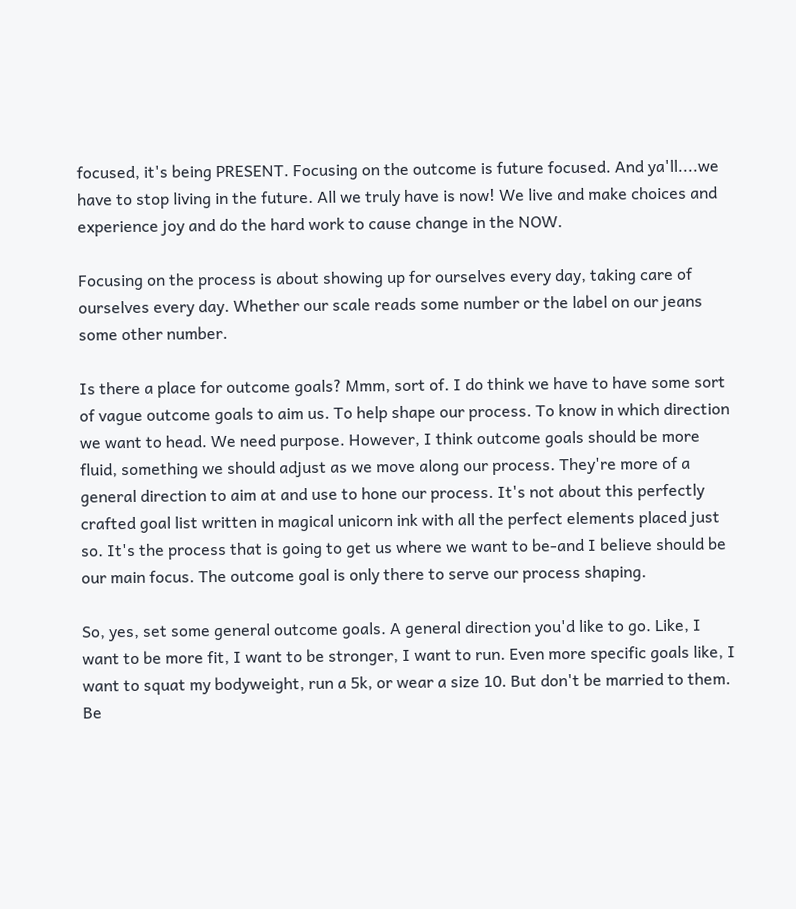focused, it's being PRESENT. Focusing on the outcome is future focused. And ya'll....we have to stop living in the future. All we truly have is now! We live and make choices and experience joy and do the hard work to cause change in the NOW.

Focusing on the process is about showing up for ourselves every day, taking care of ourselves every day. Whether our scale reads some number or the label on our jeans some other number.

Is there a place for outcome goals? Mmm, sort of. I do think we have to have some sort of vague outcome goals to aim us. To help shape our process. To know in which direction we want to head. We need purpose. However, I think outcome goals should be more fluid, something we should adjust as we move along our process. They're more of a general direction to aim at and use to hone our process. It's not about this perfectly crafted goal list written in magical unicorn ink with all the perfect elements placed just so. It's the process that is going to get us where we want to be-and I believe should be our main focus. The outcome goal is only there to serve our process shaping.

So, yes, set some general outcome goals. A general direction you'd like to go. Like, I want to be more fit, I want to be stronger, I want to run. Even more specific goals like, I want to squat my bodyweight, run a 5k, or wear a size 10. But don't be married to them. Be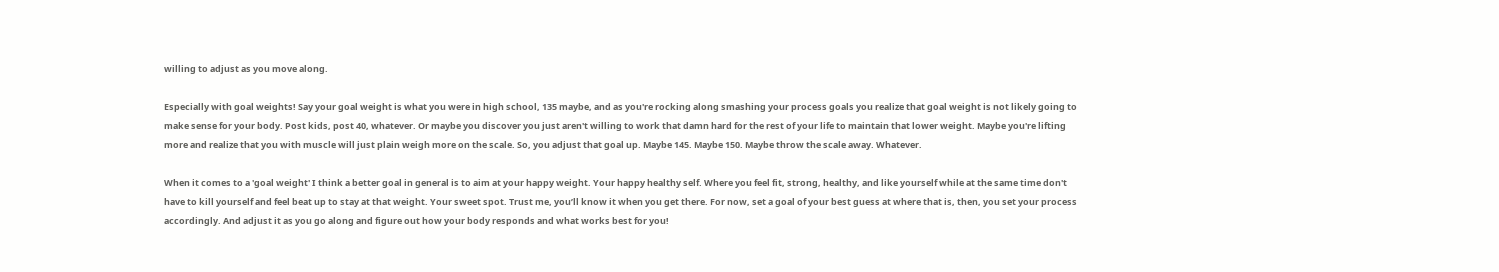willing to adjust as you move along.

Especially with goal weights! Say your goal weight is what you were in high school, 135 maybe, and as you're rocking along smashing your process goals you realize that goal weight is not likely going to make sense for your body. Post kids, post 40, whatever. Or maybe you discover you just aren't willing to work that damn hard for the rest of your life to maintain that lower weight. Maybe you're lifting more and realize that you with muscle will just plain weigh more on the scale. So, you adjust that goal up. Maybe 145. Maybe 150. Maybe throw the scale away. Whatever.

When it comes to a 'goal weight' I think a better goal in general is to aim at your happy weight. Your happy healthy self. Where you feel fit, strong, healthy, and like yourself while at the same time don't have to kill yourself and feel beat up to stay at that weight. Your sweet spot. Trust me, you’ll know it when you get there. For now, set a goal of your best guess at where that is, then, you set your process accordingly. And adjust it as you go along and figure out how your body responds and what works best for you!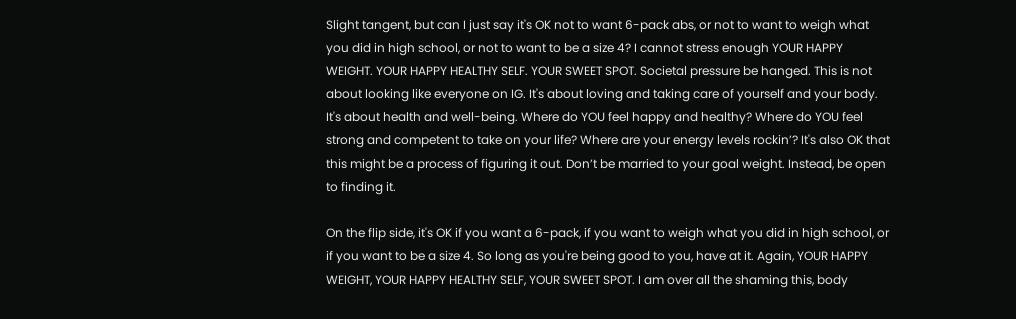Slight tangent, but can I just say it's OK not to want 6-pack abs, or not to want to weigh what you did in high school, or not to want to be a size 4? I cannot stress enough YOUR HAPPY WEIGHT. YOUR HAPPY HEALTHY SELF. YOUR SWEET SPOT. Societal pressure be hanged. This is not about looking like everyone on IG. It's about loving and taking care of yourself and your body. It's about health and well-being. Where do YOU feel happy and healthy? Where do YOU feel strong and competent to take on your life? Where are your energy levels rockin’? It's also OK that this might be a process of figuring it out. Don’t be married to your goal weight. Instead, be open to finding it.

On the flip side, it's OK if you want a 6-pack, if you want to weigh what you did in high school, or if you want to be a size 4. So long as you're being good to you, have at it. Again, YOUR HAPPY WEIGHT, YOUR HAPPY HEALTHY SELF, YOUR SWEET SPOT. I am over all the shaming this, body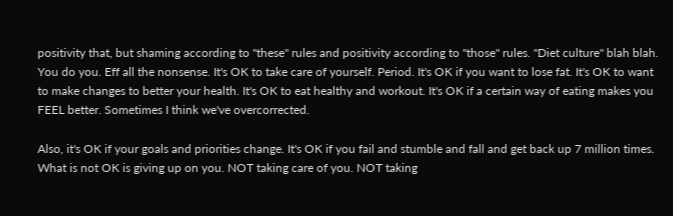positivity that, but shaming according to "these" rules and positivity according to "those" rules. "Diet culture" blah blah. You do you. Eff all the nonsense. It's OK to take care of yourself. Period. It's OK if you want to lose fat. It's OK to want to make changes to better your health. It's OK to eat healthy and workout. It's OK if a certain way of eating makes you FEEL better. Sometimes I think we've overcorrected.

Also, it's OK if your goals and priorities change. It's OK if you fail and stumble and fall and get back up 7 million times. What is not OK is giving up on you. NOT taking care of you. NOT taking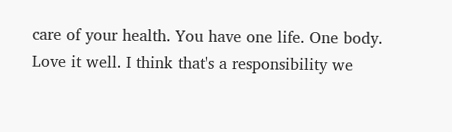care of your health. You have one life. One body. Love it well. I think that's a responsibility we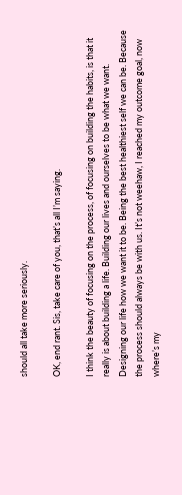should all take more seriously.

OK, end rant. Sis, take care of you, that’s all I’m saying.

I think the beauty of focusing on the process, of focusing on building the habits, is that it really is about building a life. Building our lives and ourselves to be what we want. Designing our life how we want it to be. Being the best healthiest self we can be. Because the process should always be with us. It’s not weehaw, I reached my outcome goal, now where’s my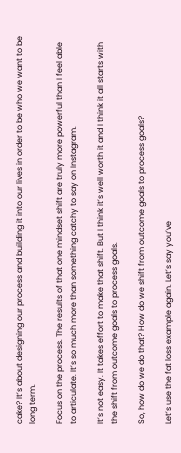cake? It’s about designing our process and building it into our lives in order to be who we want to be long term.

Focus on the process. The results of that one mindset shift are truly more powerful than I feel able to articulate. It’s so much more than something catchy to say on Instagram.

It’s not easy. It takes effort to make that shift. But I think it’s well worth it and I think it all starts with the shift from outcome goals to process goals.

So, how do we do that? How do we shift from outcome goals to process goals?

Let’s use the fat loss example again. Let’s say you’ve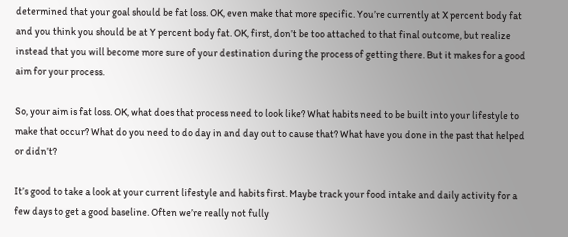determined that your goal should be fat loss. OK, even make that more specific. You’re currently at X percent body fat and you think you should be at Y percent body fat. OK, first, don’t be too attached to that final outcome, but realize instead that you will become more sure of your destination during the process of getting there. But it makes for a good aim for your process.

So, your aim is fat loss. OK, what does that process need to look like? What habits need to be built into your lifestyle to make that occur? What do you need to do day in and day out to cause that? What have you done in the past that helped or didn’t?

It’s good to take a look at your current lifestyle and habits first. Maybe track your food intake and daily activity for a few days to get a good baseline. Often we’re really not fully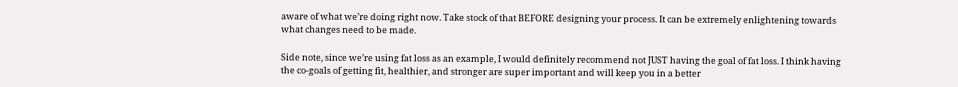aware of what we’re doing right now. Take stock of that BEFORE designing your process. It can be extremely enlightening towards what changes need to be made.

Side note, since we’re using fat loss as an example, I would definitely recommend not JUST having the goal of fat loss. I think having the co-goals of getting fit, healthier, and stronger are super important and will keep you in a better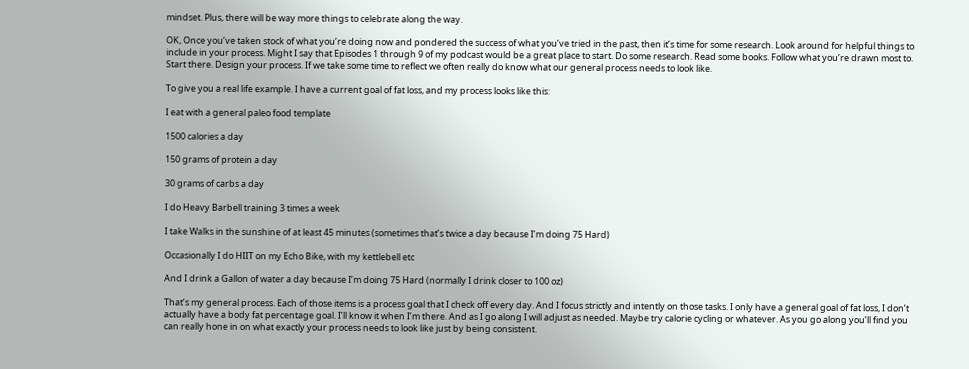mindset. Plus, there will be way more things to celebrate along the way.

OK, Once you’ve taken stock of what you’re doing now and pondered the success of what you’ve tried in the past, then it’s time for some research. Look around for helpful things to include in your process. Might I say that Episodes 1 through 9 of my podcast would be a great place to start. Do some research. Read some books. Follow what you’re drawn most to. Start there. Design your process. If we take some time to reflect we often really do know what our general process needs to look like.

To give you a real life example. I have a current goal of fat loss, and my process looks like this:

I eat with a general paleo food template

1500 calories a day

150 grams of protein a day

30 grams of carbs a day

I do Heavy Barbell training 3 times a week

I take Walks in the sunshine of at least 45 minutes (sometimes that’s twice a day because I’m doing 75 Hard)

Occasionally I do HIIT on my Echo Bike, with my kettlebell etc

And I drink a Gallon of water a day because I’m doing 75 Hard (normally I drink closer to 100 oz)

That’s my general process. Each of those items is a process goal that I check off every day. And I focus strictly and intently on those tasks. I only have a general goal of fat loss, I don’t actually have a body fat percentage goal. I’ll know it when I’m there. And as I go along I will adjust as needed. Maybe try calorie cycling or whatever. As you go along you’ll find you can really hone in on what exactly your process needs to look like just by being consistent.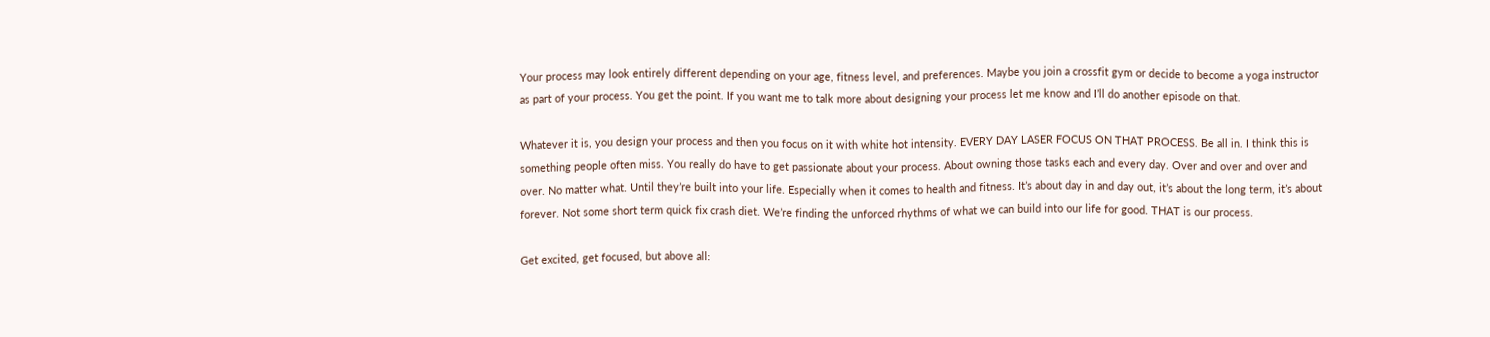Your process may look entirely different depending on your age, fitness level, and preferences. Maybe you join a crossfit gym or decide to become a yoga instructor as part of your process. You get the point. If you want me to talk more about designing your process let me know and I’ll do another episode on that.

Whatever it is, you design your process and then you focus on it with white hot intensity. EVERY DAY LASER FOCUS ON THAT PROCESS. Be all in. I think this is something people often miss. You really do have to get passionate about your process. About owning those tasks each and every day. Over and over and over and over. No matter what. Until they’re built into your life. Especially when it comes to health and fitness. It’s about day in and day out, it’s about the long term, it’s about forever. Not some short term quick fix crash diet. We’re finding the unforced rhythms of what we can build into our life for good. THAT is our process.

Get excited, get focused, but above all: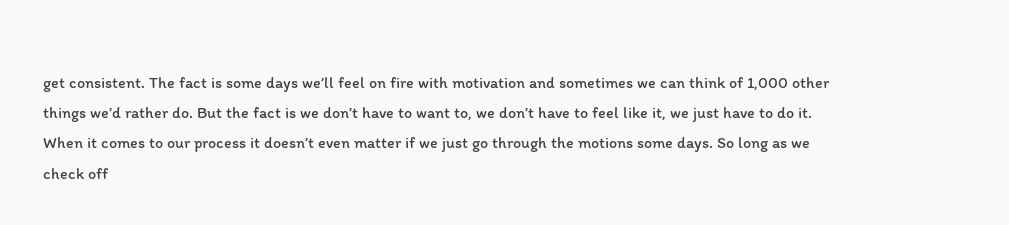get consistent. The fact is some days we’ll feel on fire with motivation and sometimes we can think of 1,000 other things we’d rather do. But the fact is we don’t have to want to, we don’t have to feel like it, we just have to do it. When it comes to our process it doesn’t even matter if we just go through the motions some days. So long as we check off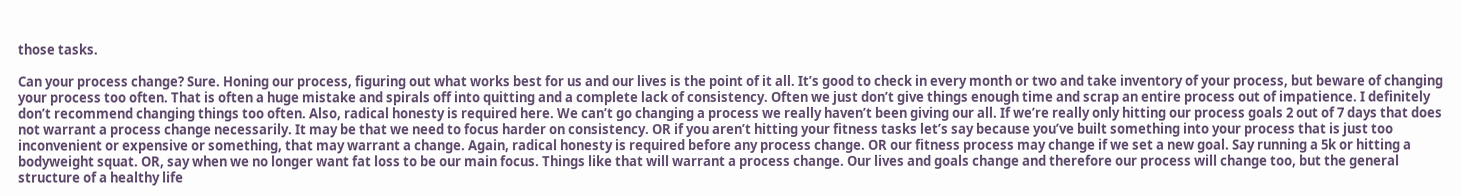those tasks.

Can your process change? Sure. Honing our process, figuring out what works best for us and our lives is the point of it all. It’s good to check in every month or two and take inventory of your process, but beware of changing your process too often. That is often a huge mistake and spirals off into quitting and a complete lack of consistency. Often we just don’t give things enough time and scrap an entire process out of impatience. I definitely don’t recommend changing things too often. Also, radical honesty is required here. We can’t go changing a process we really haven’t been giving our all. If we’re really only hitting our process goals 2 out of 7 days that does not warrant a process change necessarily. It may be that we need to focus harder on consistency. OR if you aren’t hitting your fitness tasks let’s say because you’ve built something into your process that is just too inconvenient or expensive or something, that may warrant a change. Again, radical honesty is required before any process change. OR our fitness process may change if we set a new goal. Say running a 5k or hitting a bodyweight squat. OR, say when we no longer want fat loss to be our main focus. Things like that will warrant a process change. Our lives and goals change and therefore our process will change too, but the general structure of a healthy life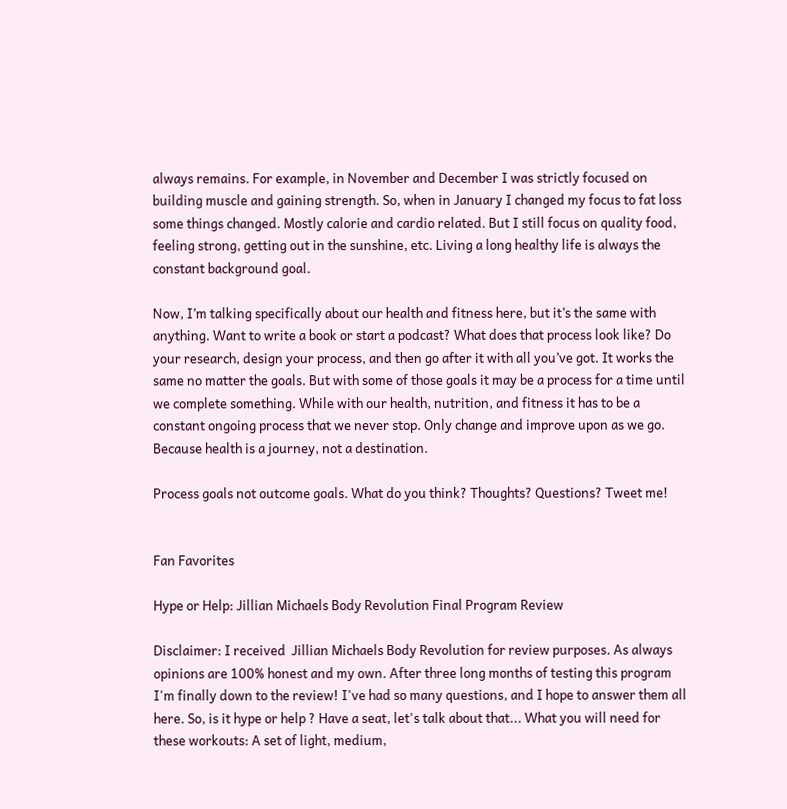always remains. For example, in November and December I was strictly focused on building muscle and gaining strength. So, when in January I changed my focus to fat loss some things changed. Mostly calorie and cardio related. But I still focus on quality food, feeling strong, getting out in the sunshine, etc. Living a long healthy life is always the constant background goal.

Now, I’m talking specifically about our health and fitness here, but it’s the same with anything. Want to write a book or start a podcast? What does that process look like? Do your research, design your process, and then go after it with all you’ve got. It works the same no matter the goals. But with some of those goals it may be a process for a time until we complete something. While with our health, nutrition, and fitness it has to be a constant ongoing process that we never stop. Only change and improve upon as we go. Because health is a journey, not a destination.

Process goals not outcome goals. What do you think? Thoughts? Questions? Tweet me!


Fan Favorites

Hype or Help: Jillian Michaels Body Revolution Final Program Review

Disclaimer: I received  Jillian Michaels Body Revolution for review purposes. As always opinions are 100% honest and my own. After three long months of testing this program I'm finally down to the review! I've had so many questions, and I hope to answer them all here. So, is it hype or help ? Have a seat, let's talk about that... What you will need for these workouts: A set of light, medium,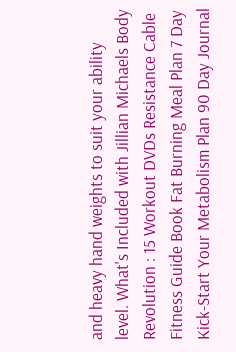and heavy hand weights to suit your ability level. What's Included with Jillian Michaels Body Revolution : 15 Workout DVDs Resistance Cable Fitness Guide Book Fat Burning Meal Plan 7 Day Kick-Start Your Metabolism Plan 90 Day Journal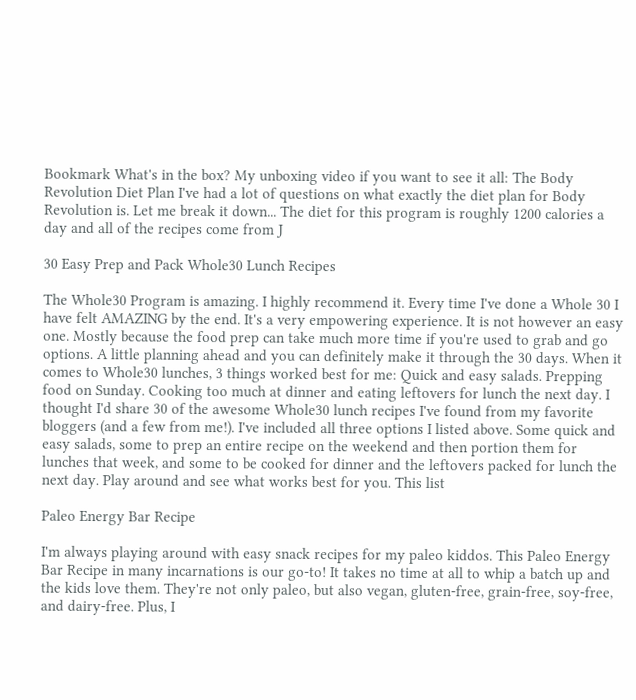Bookmark What's in the box? My unboxing video if you want to see it all: The Body Revolution Diet Plan I've had a lot of questions on what exactly the diet plan for Body Revolution is. Let me break it down... The diet for this program is roughly 1200 calories a day and all of the recipes come from J

30 Easy Prep and Pack Whole30 Lunch Recipes

The Whole30 Program is amazing. I highly recommend it. Every time I've done a Whole 30 I have felt AMAZING by the end. It's a very empowering experience. It is not however an easy one. Mostly because the food prep can take much more time if you're used to grab and go options. A little planning ahead and you can definitely make it through the 30 days. When it comes to Whole30 lunches, 3 things worked best for me: Quick and easy salads. Prepping food on Sunday. Cooking too much at dinner and eating leftovers for lunch the next day. I thought I'd share 30 of the awesome Whole30 lunch recipes I've found from my favorite bloggers (and a few from me!). I've included all three options I listed above. Some quick and easy salads, some to prep an entire recipe on the weekend and then portion them for lunches that week, and some to be cooked for dinner and the leftovers packed for lunch the next day. Play around and see what works best for you. This list

Paleo Energy Bar Recipe

I'm always playing around with easy snack recipes for my paleo kiddos. This Paleo Energy Bar Recipe in many incarnations is our go-to! It takes no time at all to whip a batch up and the kids love them. They're not only paleo, but also vegan, gluten-free, grain-free, soy-free, and dairy-free. Plus, I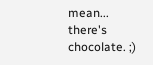mean... there's chocolate. ;)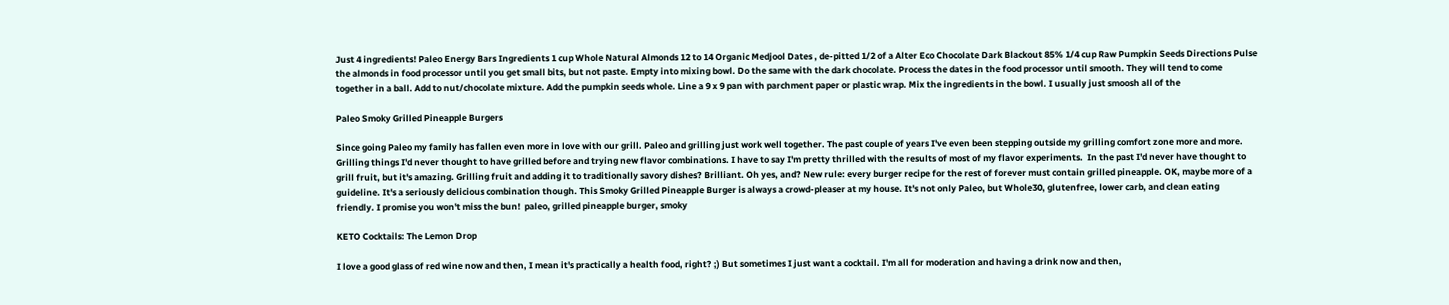Just 4 ingredients! Paleo Energy Bars Ingredients 1 cup Whole Natural Almonds 12 to 14 Organic Medjool Dates , de-pitted 1/2 of a Alter Eco Chocolate Dark Blackout 85% 1/4 cup Raw Pumpkin Seeds Directions Pulse the almonds in food processor until you get small bits, but not paste. Empty into mixing bowl. Do the same with the dark chocolate. Process the dates in the food processor until smooth. They will tend to come together in a ball. Add to nut/chocolate mixture. Add the pumpkin seeds whole. Line a 9 x 9 pan with parchment paper or plastic wrap. Mix the ingredients in the bowl. I usually just smoosh all of the

Paleo Smoky Grilled Pineapple Burgers

Since going Paleo my family has fallen even more in love with our grill. Paleo and grilling just work well together. The past couple of years I've even been stepping outside my grilling comfort zone more and more. Grilling things I'd never thought to have grilled before and trying new flavor combinations. I have to say I'm pretty thrilled with the results of most of my flavor experiments.  In the past I'd never have thought to grill fruit, but it's amazing. Grilling fruit and adding it to traditionally savory dishes? Brilliant. Oh yes, and? New rule: every burger recipe for the rest of forever must contain grilled pineapple. OK, maybe more of a guideline. It's a seriously delicious combination though. This Smoky Grilled Pineapple Burger is always a crowd-pleaser at my house. It's not only Paleo, but Whole30, glutenfree, lower carb, and clean eating friendly. I promise you won't miss the bun!  paleo, grilled pineapple burger, smoky

KETO Cocktails: The Lemon Drop

I love a good glass of red wine now and then, I mean it's practically a health food, right? ;) But sometimes I just want a cocktail. I'm all for moderation and having a drink now and then,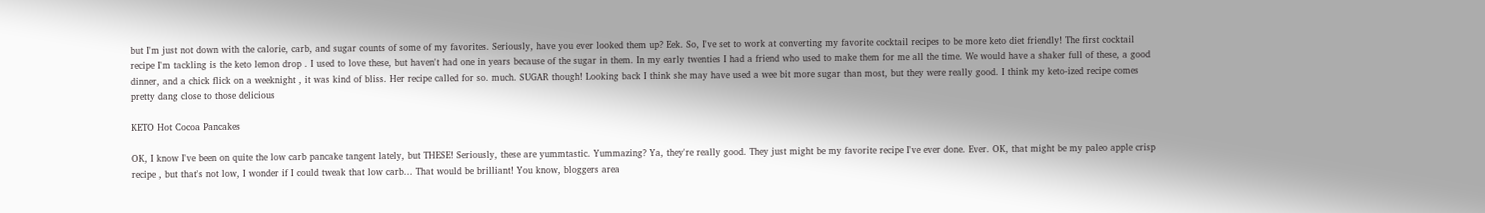but I'm just not down with the calorie, carb, and sugar counts of some of my favorites. Seriously, have you ever looked them up? Eek. So, I've set to work at converting my favorite cocktail recipes to be more keto diet friendly! The first cocktail recipe I'm tackling is the keto lemon drop . I used to love these, but haven't had one in years because of the sugar in them. In my early twenties I had a friend who used to make them for me all the time. We would have a shaker full of these, a good dinner, and a chick flick on a weeknight , it was kind of bliss. Her recipe called for so. much. SUGAR though! Looking back I think she may have used a wee bit more sugar than most, but they were really good. I think my keto-ized recipe comes pretty dang close to those delicious

KETO Hot Cocoa Pancakes

OK, I know I've been on quite the low carb pancake tangent lately, but THESE! Seriously, these are yummtastic. Yummazing? Ya, they're really good. They just might be my favorite recipe I've ever done. Ever. OK, that might be my paleo apple crisp recipe , but that's not low, I wonder if I could tweak that low carb... That would be brilliant! You know, bloggers area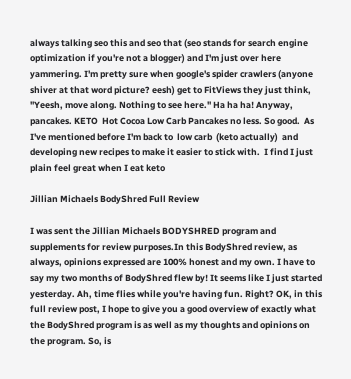always talking seo this and seo that (seo stands for search engine optimization if you're not a blogger) and I'm just over here yammering. I'm pretty sure when google's spider crawlers (anyone shiver at that word picture? eesh) get to FitViews they just think, "Yeesh, move along. Nothing to see here." Ha ha ha! Anyway, pancakes. KETO  Hot Cocoa Low Carb Pancakes no less. So good.  As I've mentioned before I'm back to  low carb  (keto actually)  and developing new recipes to make it easier to stick with.  I find I just plain feel great when I eat keto

Jillian Michaels BodyShred Full Review

I was sent the Jillian Michaels BODYSHRED program and supplements for review purposes.In this BodyShred review, as always, opinions expressed are 100% honest and my own. I have to say my two months of BodyShred flew by! It seems like I just started yesterday. Ah, time flies while you're having fun. Right? OK, in this full review post, I hope to give you a good overview of exactly what the BodyShred program is as well as my thoughts and opinions on the program. So, is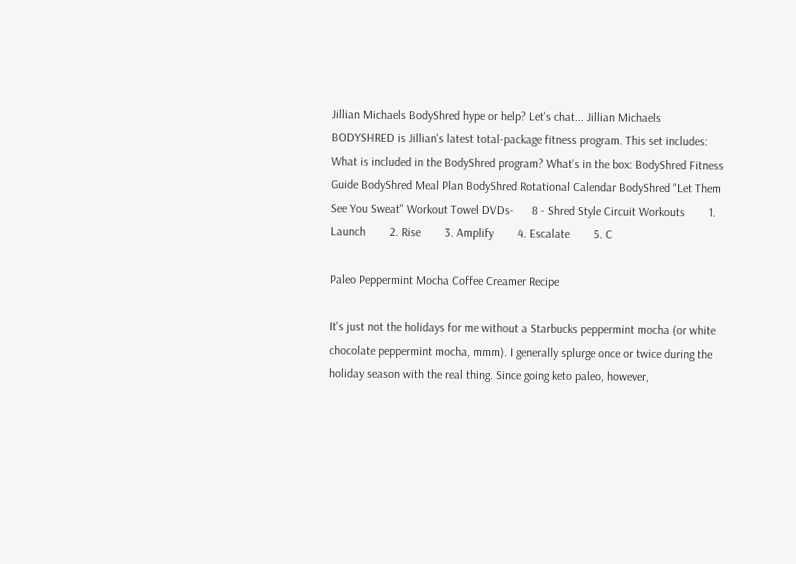Jillian Michaels BodyShred hype or help? Let's chat... Jillian Michaels BODYSHRED is Jillian's latest total-package fitness program. This set includes: What is included in the BodyShred program? What's in the box: BodyShred Fitness Guide BodyShred Meal Plan BodyShred Rotational Calendar BodyShred "Let Them See You Sweat" Workout Towel DVDs-      8 - Shred Style Circuit Workouts        1. Launch        2. Rise        3. Amplify        4. Escalate        5. C

Paleo Peppermint Mocha Coffee Creamer Recipe

It's just not the holidays for me without a Starbucks peppermint mocha (or white chocolate peppermint mocha, mmm). I generally splurge once or twice during the holiday season with the real thing. Since going keto paleo, however,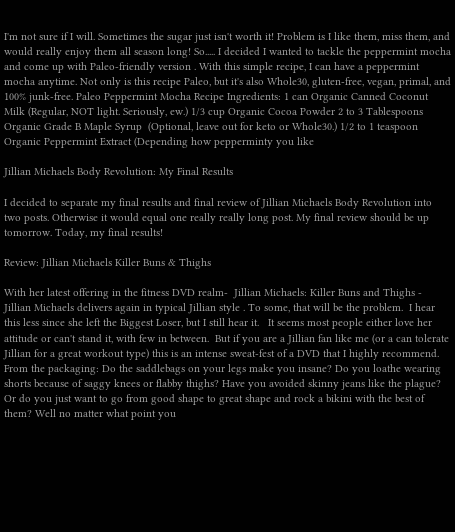I'm not sure if I will. Sometimes the sugar just isn't worth it! Problem is I like them, miss them, and would really enjoy them all season long! So..... I decided I wanted to tackle the peppermint mocha and come up with Paleo-friendly version . With this simple recipe, I can have a peppermint mocha anytime. Not only is this recipe Paleo, but it's also Whole30, gluten-free, vegan, primal, and 100% junk-free. Paleo Peppermint Mocha Recipe Ingredients: 1 can Organic Canned Coconut Milk (Regular, NOT light. Seriously, ew.) 1/3 cup Organic Cocoa Powder 2 to 3 Tablespoons Organic Grade B Maple Syrup  (Optional, leave out for keto or Whole30.) 1/2 to 1 teaspoon Organic Peppermint Extract (Depending how pepperminty you like

Jillian Michaels Body Revolution: My Final Results

I decided to separate my final results and final review of Jillian Michaels Body Revolution into two posts. Otherwise it would equal one really really long post. My final review should be up tomorrow. Today, my final results!

Review: Jillian Michaels Killer Buns & Thighs

With her latest offering in the fitness DVD realm-  Jillian Michaels: Killer Buns and Thighs - Jillian Michaels delivers again in typical Jillian style . To some, that will be the problem.  I hear this less since she left the Biggest Loser, but I still hear it.   It seems most people either love her attitude or can't stand it, with few in between.  But if you are a Jillian fan like me (or a can tolerate Jillian for a great workout type) this is an intense sweat-fest of a DVD that I highly recommend.  From the packaging: Do the saddlebags on your legs make you insane? Do you loathe wearing shorts because of saggy knees or flabby thighs? Have you avoided skinny jeans like the plague? Or do you just want to go from good shape to great shape and rock a bikini with the best of them? Well no matter what point you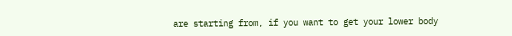are starting from, if you want to get your lower body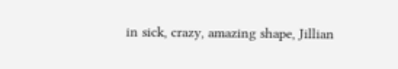in sick, crazy, amazing shape, Jillian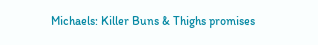Michaels: Killer Buns & Thighs promises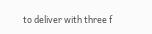to deliver with three f